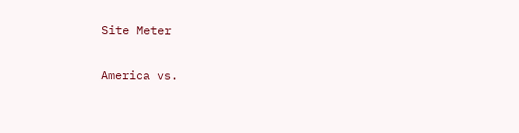Site Meter

America vs.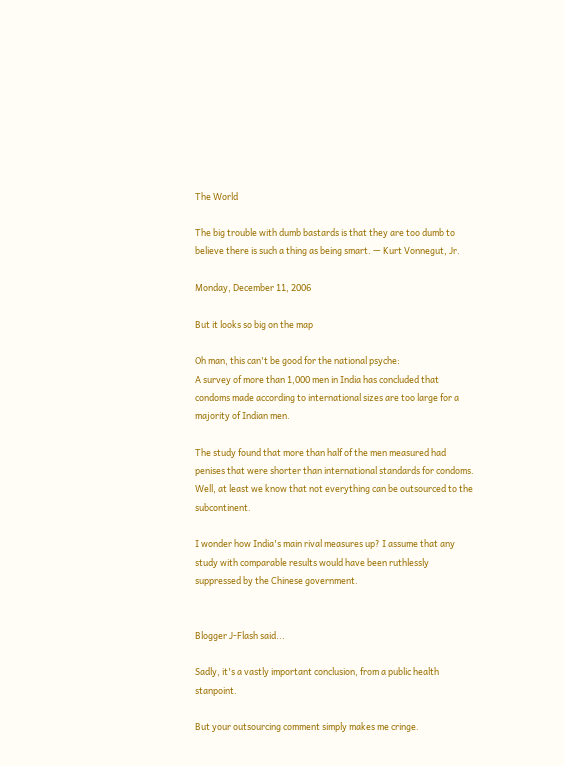The World

The big trouble with dumb bastards is that they are too dumb to believe there is such a thing as being smart. — Kurt Vonnegut, Jr.

Monday, December 11, 2006

But it looks so big on the map

Oh man, this can't be good for the national psyche:
A survey of more than 1,000 men in India has concluded that condoms made according to international sizes are too large for a majority of Indian men.

The study found that more than half of the men measured had penises that were shorter than international standards for condoms.
Well, at least we know that not everything can be outsourced to the subcontinent.

I wonder how India's main rival measures up? I assume that any study with comparable results would have been ruthlessly suppressed by the Chinese government.


Blogger J-Flash said...

Sadly, it's a vastly important conclusion, from a public health stanpoint.

But your outsourcing comment simply makes me cringe.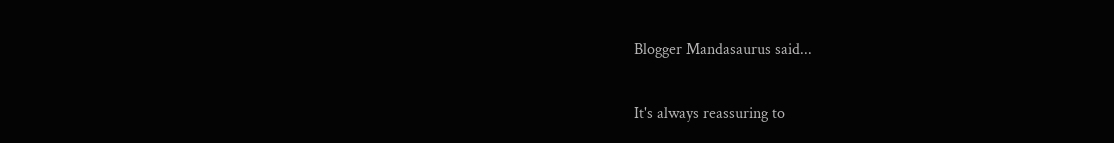Blogger Mandasaurus said...

It's always reassuring to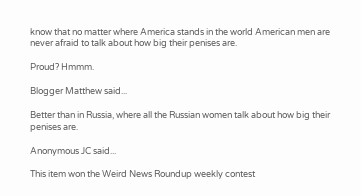know that no matter where America stands in the world American men are never afraid to talk about how big their penises are.

Proud? Hmmm.

Blogger Matthew said...

Better than in Russia, where all the Russian women talk about how big their penises are.

Anonymous JC said...

This item won the Weird News Roundup weekly contest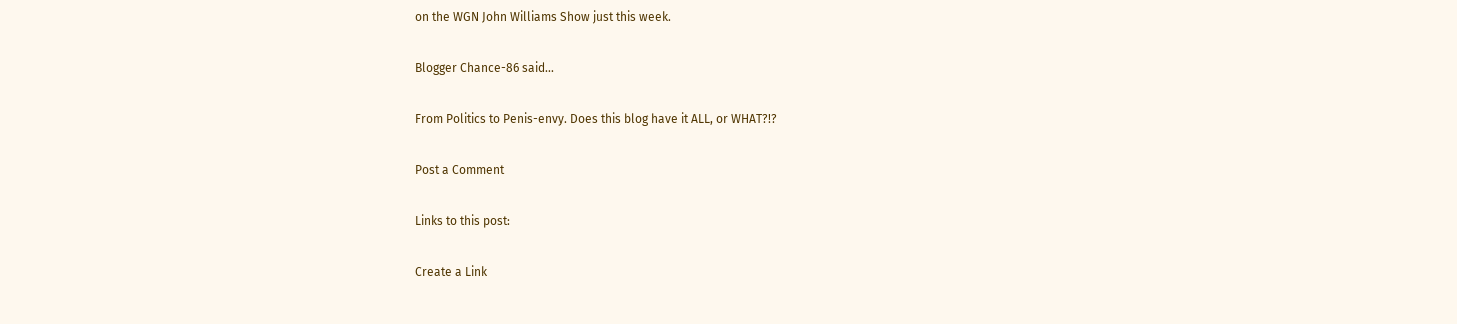on the WGN John Williams Show just this week.

Blogger Chance-86 said...

From Politics to Penis-envy. Does this blog have it ALL, or WHAT?!?

Post a Comment

Links to this post:

Create a Link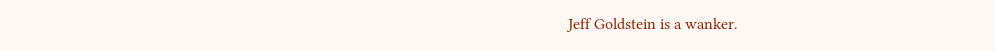Jeff Goldstein is a wanker.